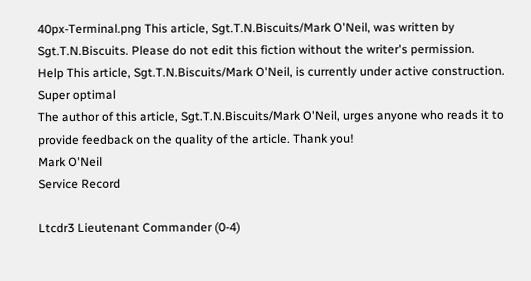40px-Terminal.png This article, Sgt.T.N.Biscuits/Mark O'Neil, was written by Sgt.T.N.Biscuits. Please do not edit this fiction without the writer's permission.
Help This article, Sgt.T.N.Biscuits/Mark O'Neil, is currently under active construction.
Super optimal
The author of this article, Sgt.T.N.Biscuits/Mark O'Neil, urges anyone who reads it to provide feedback on the quality of the article. Thank you!
Mark O'Neil
Service Record

Ltcdr3 Lieutenant Commander (0-4)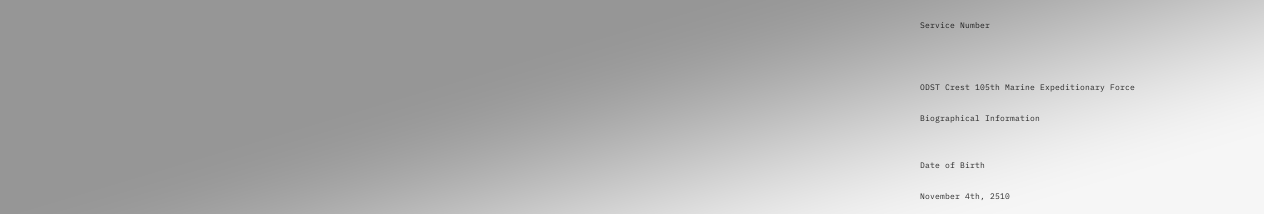Service Number



ODST Crest 105th Marine Expeditionary Force

Biographical Information


Date of Birth

November 4th, 2510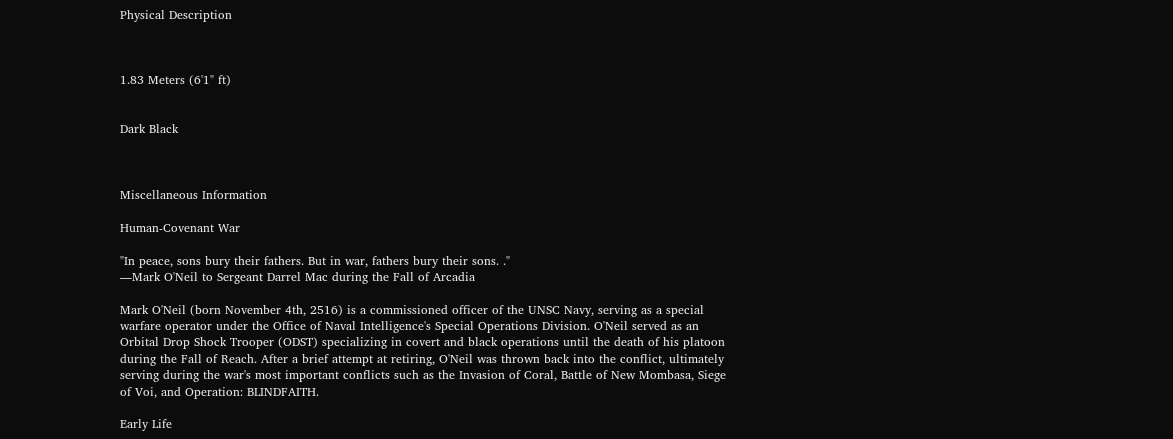Physical Description



1.83 Meters (6'1" ft)


Dark Black



Miscellaneous Information

Human-Covenant War

"In peace, sons bury their fathers. But in war, fathers bury their sons. ."
―Mark O'Neil to Sergeant Darrel Mac during the Fall of Arcadia

Mark O'Neil (born November 4th, 2516) is a commissioned officer of the UNSC Navy, serving as a special warfare operator under the Office of Naval Intelligence's Special Operations Division. O'Neil served as an Orbital Drop Shock Trooper (ODST) specializing in covert and black operations until the death of his platoon during the Fall of Reach. After a brief attempt at retiring, O'Neil was thrown back into the conflict, ultimately serving during the war's most important conflicts such as the Invasion of Coral, Battle of New Mombasa, Siege of Voi, and Operation: BLINDFAITH.

Early Life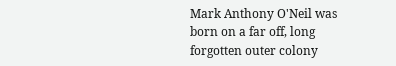Mark Anthony O'Neil was born on a far off, long forgotten outer colony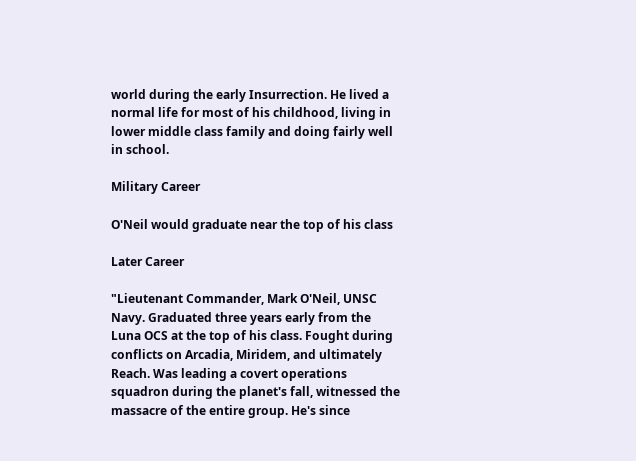world during the early Insurrection. He lived a normal life for most of his childhood, living in lower middle class family and doing fairly well in school.

Military Career

O'Neil would graduate near the top of his class

Later Career

"Lieutenant Commander, Mark O'Neil, UNSC Navy. Graduated three years early from the Luna OCS at the top of his class. Fought during conflicts on Arcadia, Miridem, and ultimately Reach. Was leading a covert operations squadron during the planet's fall, witnessed the massacre of the entire group. He's since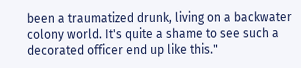been a traumatized drunk, living on a backwater colony world. It's quite a shame to see such a decorated officer end up like this."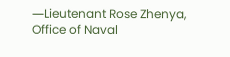―Lieutenant Rose Zhenya, Office of Naval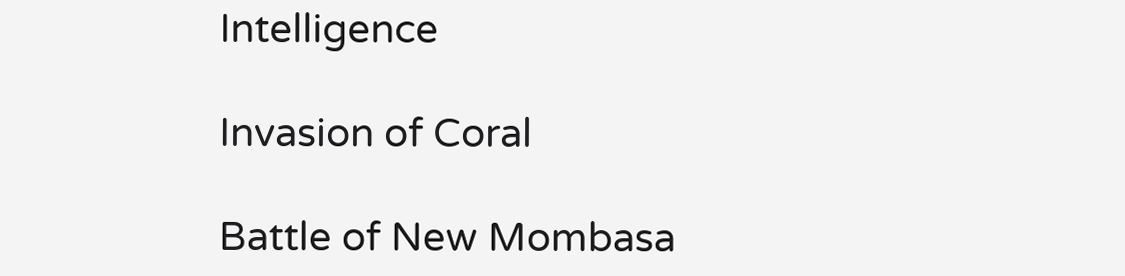Intelligence

Invasion of Coral

Battle of New Mombasa